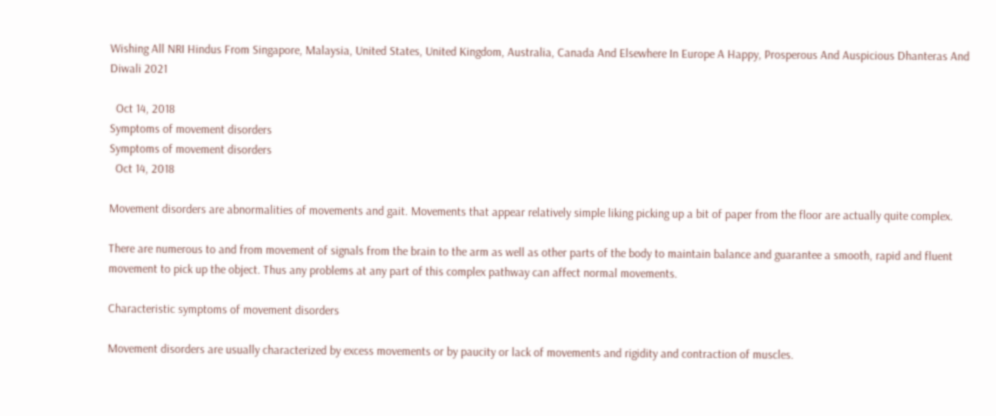Wishing All NRI Hindus From Singapore, Malaysia, United States, United Kingdom, Australia, Canada And Elsewhere In Europe A Happy, Prosperous And Auspicious Dhanteras And Diwali 2021

  Oct 14, 2018
Symptoms of movement disorders
Symptoms of movement disorders
  Oct 14, 2018

Movement disorders are abnormalities of movements and gait. Movements that appear relatively simple liking picking up a bit of paper from the floor are actually quite complex.

There are numerous to and from movement of signals from the brain to the arm as well as other parts of the body to maintain balance and guarantee a smooth, rapid and fluent movement to pick up the object. Thus any problems at any part of this complex pathway can affect normal movements.

Characteristic symptoms of movement disorders

Movement disorders are usually characterized by excess movements or by paucity or lack of movements and rigidity and contraction of muscles.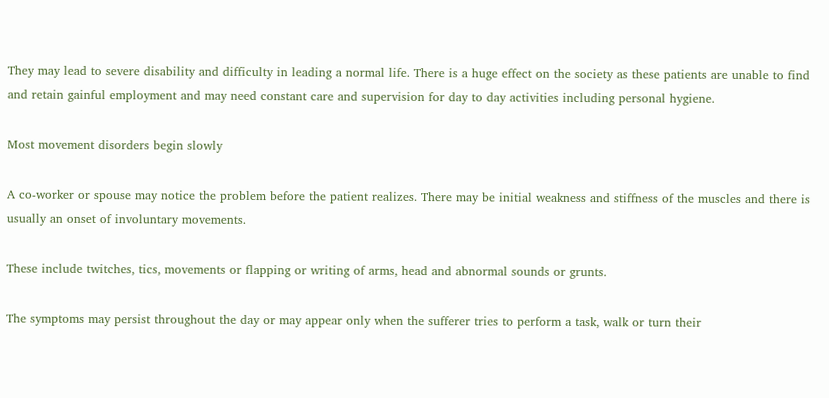They may lead to severe disability and difficulty in leading a normal life. There is a huge effect on the society as these patients are unable to find and retain gainful employment and may need constant care and supervision for day to day activities including personal hygiene.

Most movement disorders begin slowly

A co-worker or spouse may notice the problem before the patient realizes. There may be initial weakness and stiffness of the muscles and there is usually an onset of involuntary movements.

These include twitches, tics, movements or flapping or writing of arms, head and abnormal sounds or grunts.

The symptoms may persist throughout the day or may appear only when the sufferer tries to perform a task, walk or turn their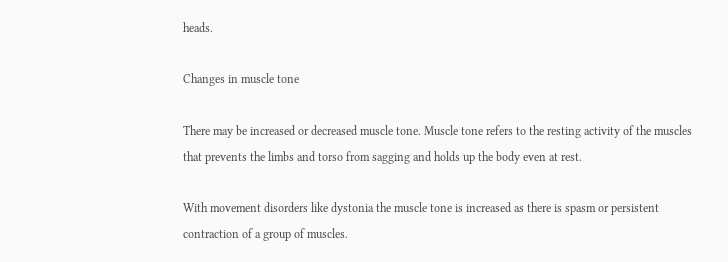heads.

Changes in muscle tone

There may be increased or decreased muscle tone. Muscle tone refers to the resting activity of the muscles that prevents the limbs and torso from sagging and holds up the body even at rest.

With movement disorders like dystonia the muscle tone is increased as there is spasm or persistent contraction of a group of muscles.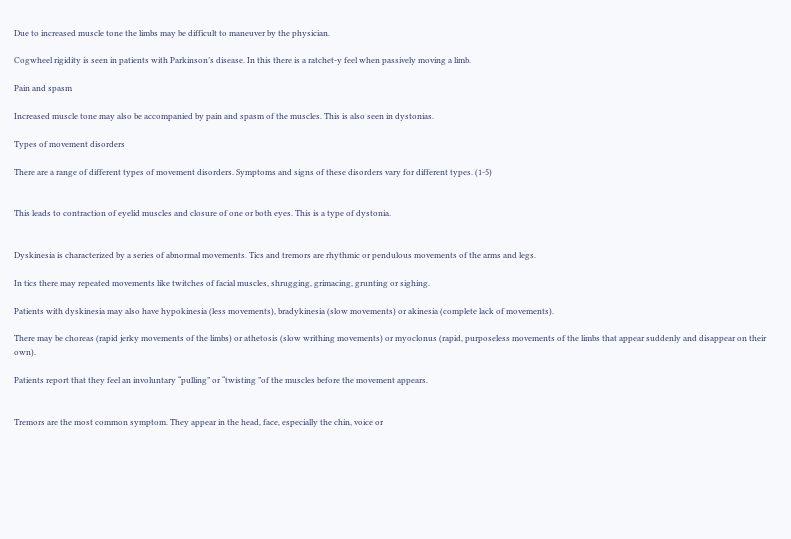Due to increased muscle tone the limbs may be difficult to maneuver by the physician.

Cogwheel rigidity is seen in patients with Parkinson’s disease. In this there is a ratchet-y feel when passively moving a limb.

Pain and spasm

Increased muscle tone may also be accompanied by pain and spasm of the muscles. This is also seen in dystonias.

Types of movement disorders

There are a range of different types of movement disorders. Symptoms and signs of these disorders vary for different types. (1-5)


This leads to contraction of eyelid muscles and closure of one or both eyes. This is a type of dystonia.


Dyskinesia is characterized by a series of abnormal movements. Tics and tremors are rhythmic or pendulous movements of the arms and legs.

In tics there may repeated movements like twitches of facial muscles, shrugging, grimacing, grunting or sighing.

Patients with dyskinesia may also have hypokinesia (less movements), bradykinesia (slow movements) or akinesia (complete lack of movements).

There may be choreas (rapid jerky movements of the limbs) or athetosis (slow writhing movements) or myoclonus (rapid, purposeless movements of the limbs that appear suddenly and disappear on their own).

Patients report that they feel an involuntary “pulling” or “twisting ”of the muscles before the movement appears.


Tremors are the most common symptom. They appear in the head, face, especially the chin, voice or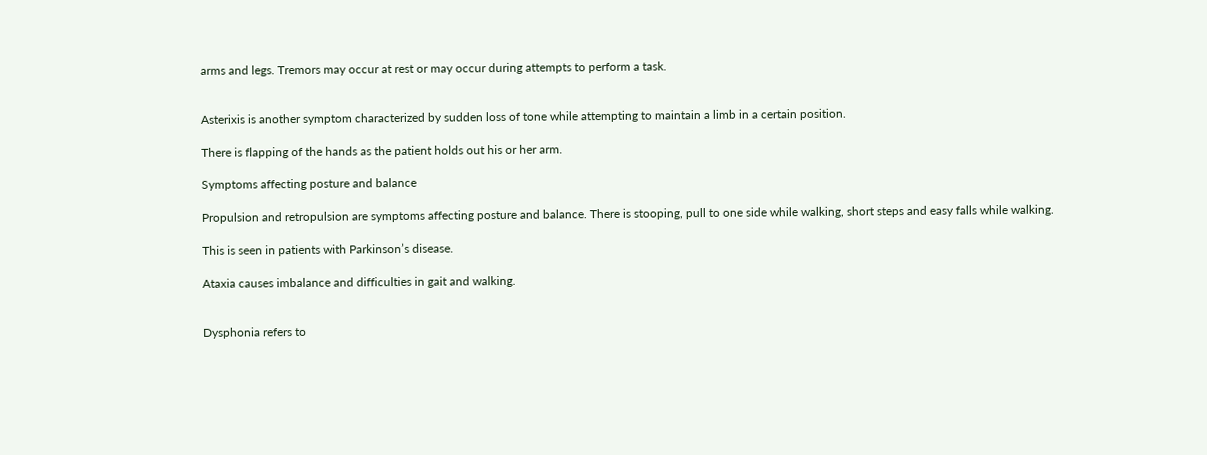arms and legs. Tremors may occur at rest or may occur during attempts to perform a task.


Asterixis is another symptom characterized by sudden loss of tone while attempting to maintain a limb in a certain position.

There is flapping of the hands as the patient holds out his or her arm.

Symptoms affecting posture and balance

Propulsion and retropulsion are symptoms affecting posture and balance. There is stooping, pull to one side while walking, short steps and easy falls while walking.

This is seen in patients with Parkinson’s disease.

Ataxia causes imbalance and difficulties in gait and walking.


Dysphonia refers to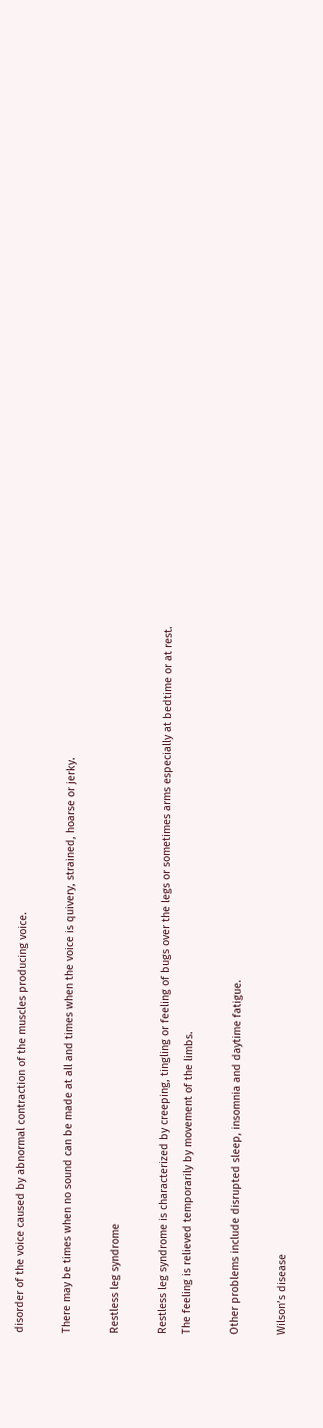disorder of the voice caused by abnormal contraction of the muscles producing voice.

There may be times when no sound can be made at all and times when the voice is quivery, strained, hoarse or jerky.

Restless leg syndrome

Restless leg syndrome is characterized by creeping, tingling or feeling of bugs over the legs or sometimes arms especially at bedtime or at rest. The feeling is relieved temporarily by movement of the limbs.

Other problems include disrupted sleep, insomnia and daytime fatigue.

Wilson’s disease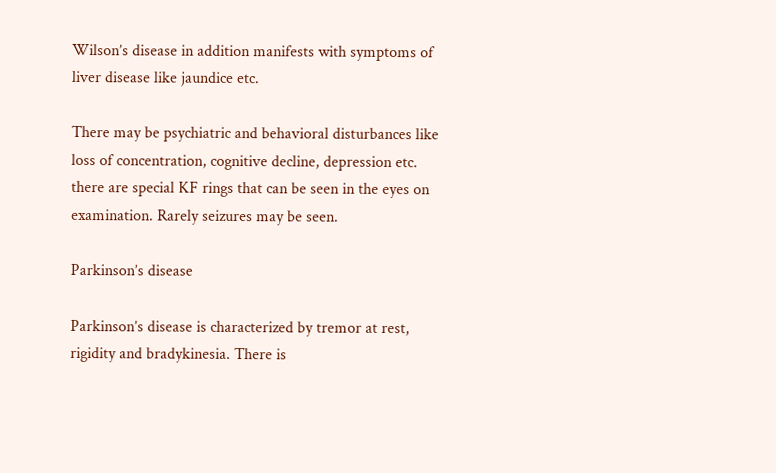Wilson’s disease in addition manifests with symptoms of liver disease like jaundice etc.

There may be psychiatric and behavioral disturbances like loss of concentration, cognitive decline, depression etc. there are special KF rings that can be seen in the eyes on examination. Rarely seizures may be seen.

Parkinson’s disease

Parkinson’s disease is characterized by tremor at rest, rigidity and bradykinesia. There is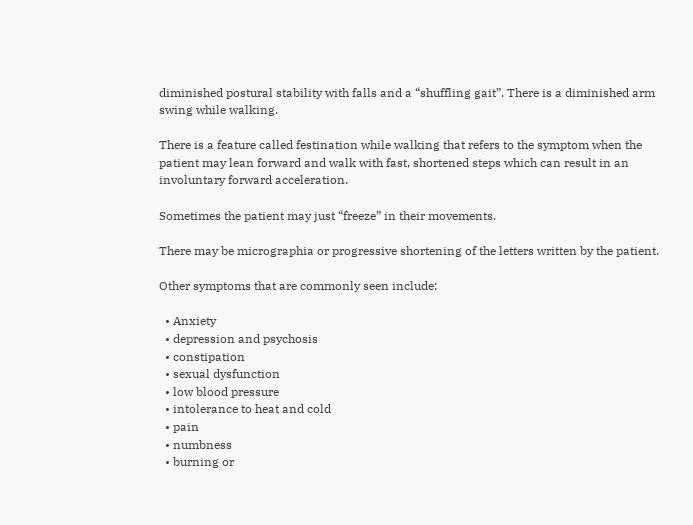diminished postural stability with falls and a “shuffling gait”. There is a diminished arm swing while walking.

There is a feature called festination while walking that refers to the symptom when the patient may lean forward and walk with fast, shortened steps which can result in an involuntary forward acceleration.

Sometimes the patient may just “freeze” in their movements.

There may be micrographia or progressive shortening of the letters written by the patient.

Other symptoms that are commonly seen include:

  • Anxiety
  • depression and psychosis
  • constipation
  • sexual dysfunction
  • low blood pressure
  • intolerance to heat and cold
  • pain
  • numbness
  • burning or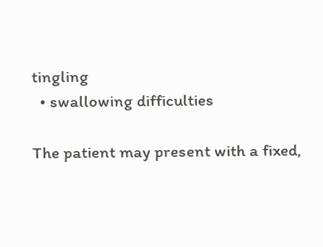tingling
  • swallowing difficulties

The patient may present with a fixed,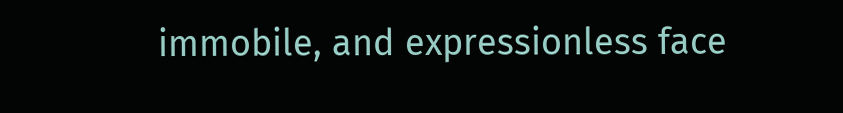immobile, and expressionless face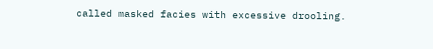called masked facies with excessive drooling.